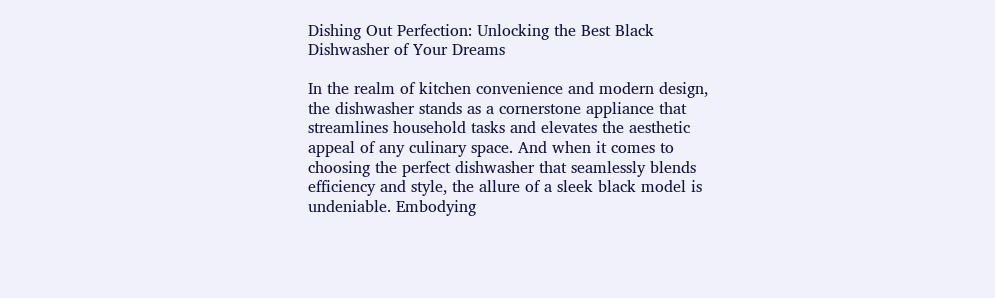Dishing Out Perfection: Unlocking the Best Black Dishwasher of Your Dreams

In the realm of kitchen convenience and modern design, the dishwasher stands as a cornerstone appliance that streamlines household tasks and elevates the aesthetic appeal of any culinary space. And when it comes to choosing the perfect dishwasher that seamlessly blends efficiency and style, the allure of a sleek black model is undeniable. Embodying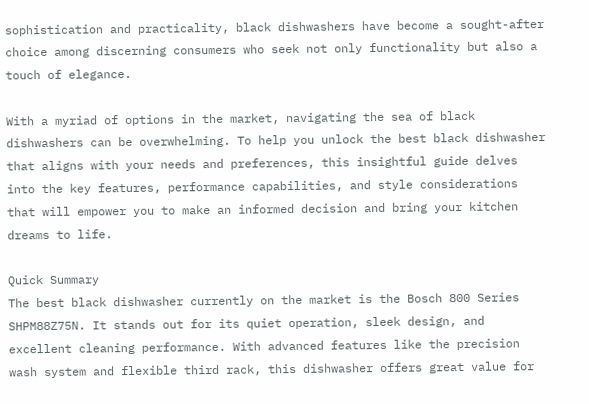sophistication and practicality, black dishwashers have become a sought-after choice among discerning consumers who seek not only functionality but also a touch of elegance.

With a myriad of options in the market, navigating the sea of black dishwashers can be overwhelming. To help you unlock the best black dishwasher that aligns with your needs and preferences, this insightful guide delves into the key features, performance capabilities, and style considerations that will empower you to make an informed decision and bring your kitchen dreams to life.

Quick Summary
The best black dishwasher currently on the market is the Bosch 800 Series SHPM88Z75N. It stands out for its quiet operation, sleek design, and excellent cleaning performance. With advanced features like the precision wash system and flexible third rack, this dishwasher offers great value for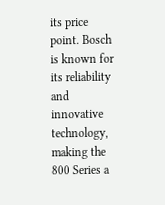its price point. Bosch is known for its reliability and innovative technology, making the 800 Series a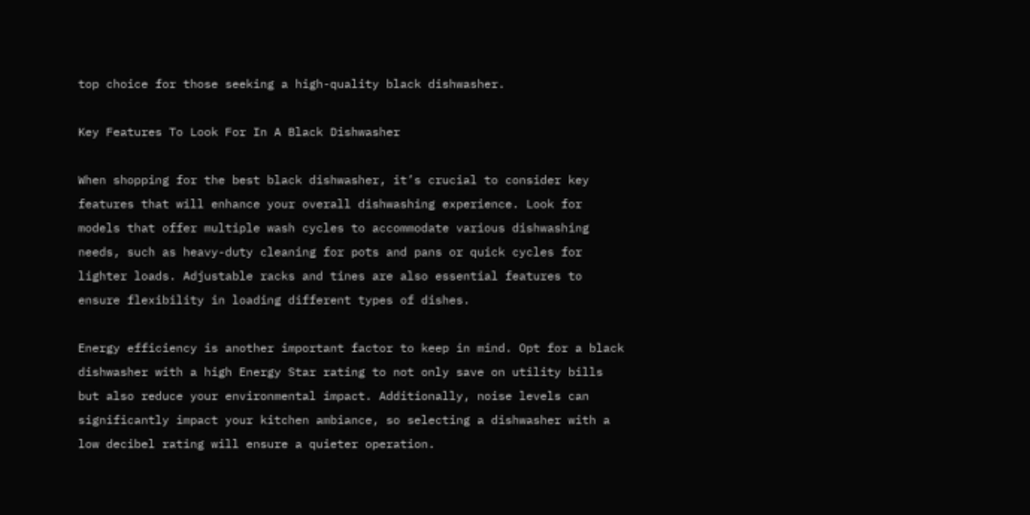top choice for those seeking a high-quality black dishwasher.

Key Features To Look For In A Black Dishwasher

When shopping for the best black dishwasher, it’s crucial to consider key features that will enhance your overall dishwashing experience. Look for models that offer multiple wash cycles to accommodate various dishwashing needs, such as heavy-duty cleaning for pots and pans or quick cycles for lighter loads. Adjustable racks and tines are also essential features to ensure flexibility in loading different types of dishes.

Energy efficiency is another important factor to keep in mind. Opt for a black dishwasher with a high Energy Star rating to not only save on utility bills but also reduce your environmental impact. Additionally, noise levels can significantly impact your kitchen ambiance, so selecting a dishwasher with a low decibel rating will ensure a quieter operation.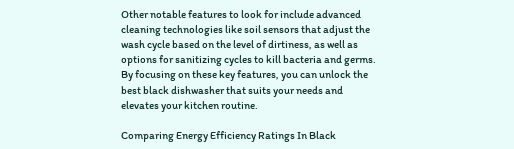Other notable features to look for include advanced cleaning technologies like soil sensors that adjust the wash cycle based on the level of dirtiness, as well as options for sanitizing cycles to kill bacteria and germs. By focusing on these key features, you can unlock the best black dishwasher that suits your needs and elevates your kitchen routine.

Comparing Energy Efficiency Ratings In Black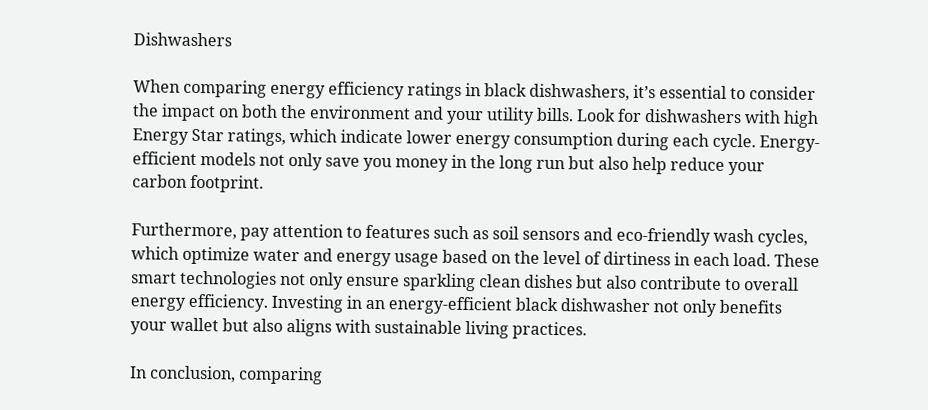Dishwashers

When comparing energy efficiency ratings in black dishwashers, it’s essential to consider the impact on both the environment and your utility bills. Look for dishwashers with high Energy Star ratings, which indicate lower energy consumption during each cycle. Energy-efficient models not only save you money in the long run but also help reduce your carbon footprint.

Furthermore, pay attention to features such as soil sensors and eco-friendly wash cycles, which optimize water and energy usage based on the level of dirtiness in each load. These smart technologies not only ensure sparkling clean dishes but also contribute to overall energy efficiency. Investing in an energy-efficient black dishwasher not only benefits your wallet but also aligns with sustainable living practices.

In conclusion, comparing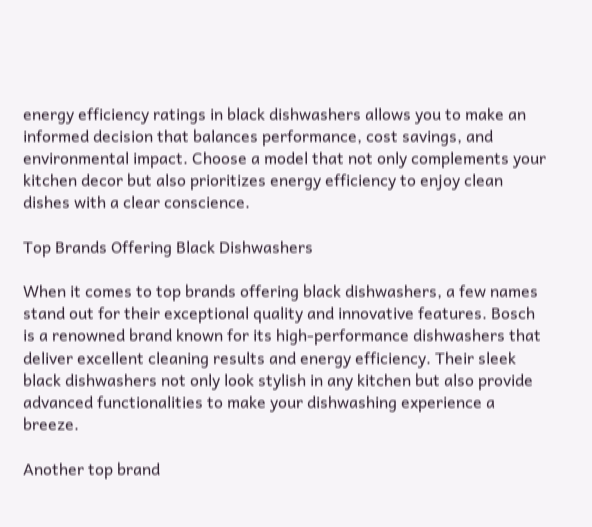energy efficiency ratings in black dishwashers allows you to make an informed decision that balances performance, cost savings, and environmental impact. Choose a model that not only complements your kitchen decor but also prioritizes energy efficiency to enjoy clean dishes with a clear conscience.

Top Brands Offering Black Dishwashers

When it comes to top brands offering black dishwashers, a few names stand out for their exceptional quality and innovative features. Bosch is a renowned brand known for its high-performance dishwashers that deliver excellent cleaning results and energy efficiency. Their sleek black dishwashers not only look stylish in any kitchen but also provide advanced functionalities to make your dishwashing experience a breeze.

Another top brand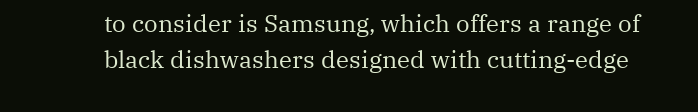to consider is Samsung, which offers a range of black dishwashers designed with cutting-edge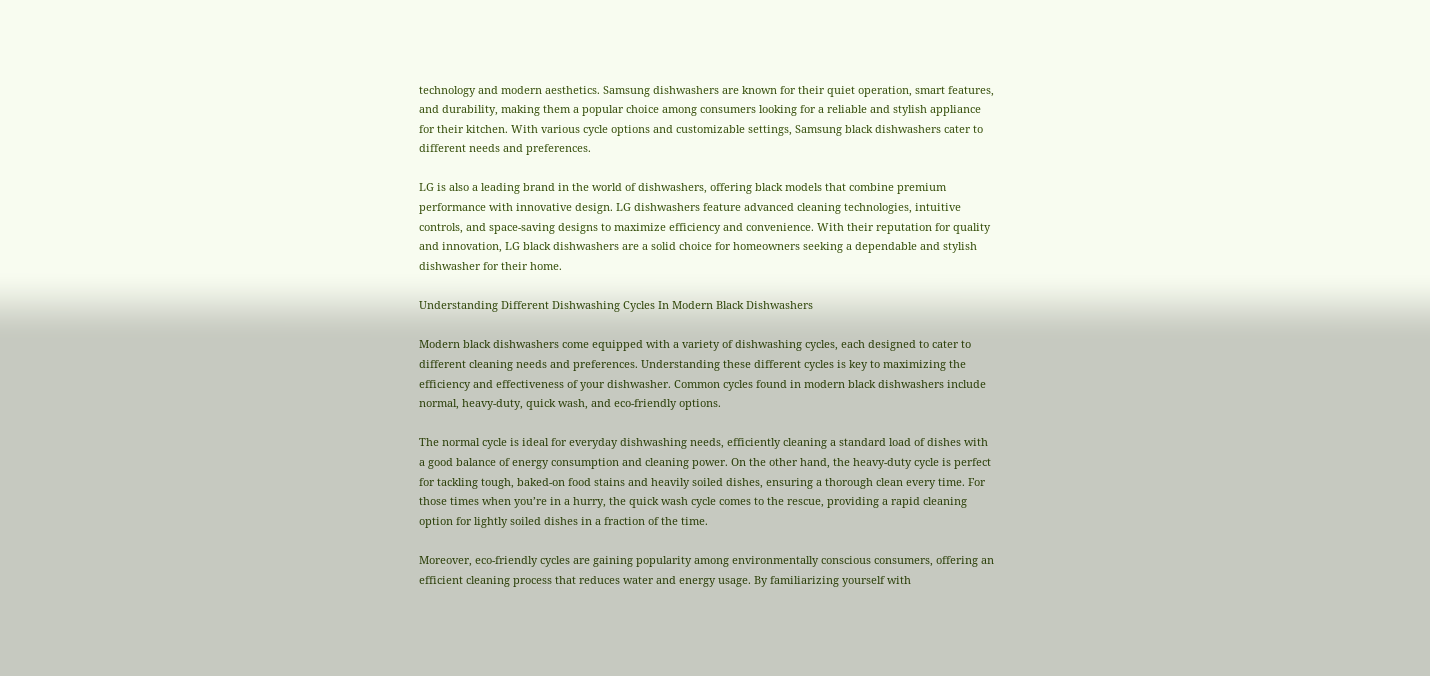technology and modern aesthetics. Samsung dishwashers are known for their quiet operation, smart features, and durability, making them a popular choice among consumers looking for a reliable and stylish appliance for their kitchen. With various cycle options and customizable settings, Samsung black dishwashers cater to different needs and preferences.

LG is also a leading brand in the world of dishwashers, offering black models that combine premium performance with innovative design. LG dishwashers feature advanced cleaning technologies, intuitive controls, and space-saving designs to maximize efficiency and convenience. With their reputation for quality and innovation, LG black dishwashers are a solid choice for homeowners seeking a dependable and stylish dishwasher for their home.

Understanding Different Dishwashing Cycles In Modern Black Dishwashers

Modern black dishwashers come equipped with a variety of dishwashing cycles, each designed to cater to different cleaning needs and preferences. Understanding these different cycles is key to maximizing the efficiency and effectiveness of your dishwasher. Common cycles found in modern black dishwashers include normal, heavy-duty, quick wash, and eco-friendly options.

The normal cycle is ideal for everyday dishwashing needs, efficiently cleaning a standard load of dishes with a good balance of energy consumption and cleaning power. On the other hand, the heavy-duty cycle is perfect for tackling tough, baked-on food stains and heavily soiled dishes, ensuring a thorough clean every time. For those times when you’re in a hurry, the quick wash cycle comes to the rescue, providing a rapid cleaning option for lightly soiled dishes in a fraction of the time.

Moreover, eco-friendly cycles are gaining popularity among environmentally conscious consumers, offering an efficient cleaning process that reduces water and energy usage. By familiarizing yourself with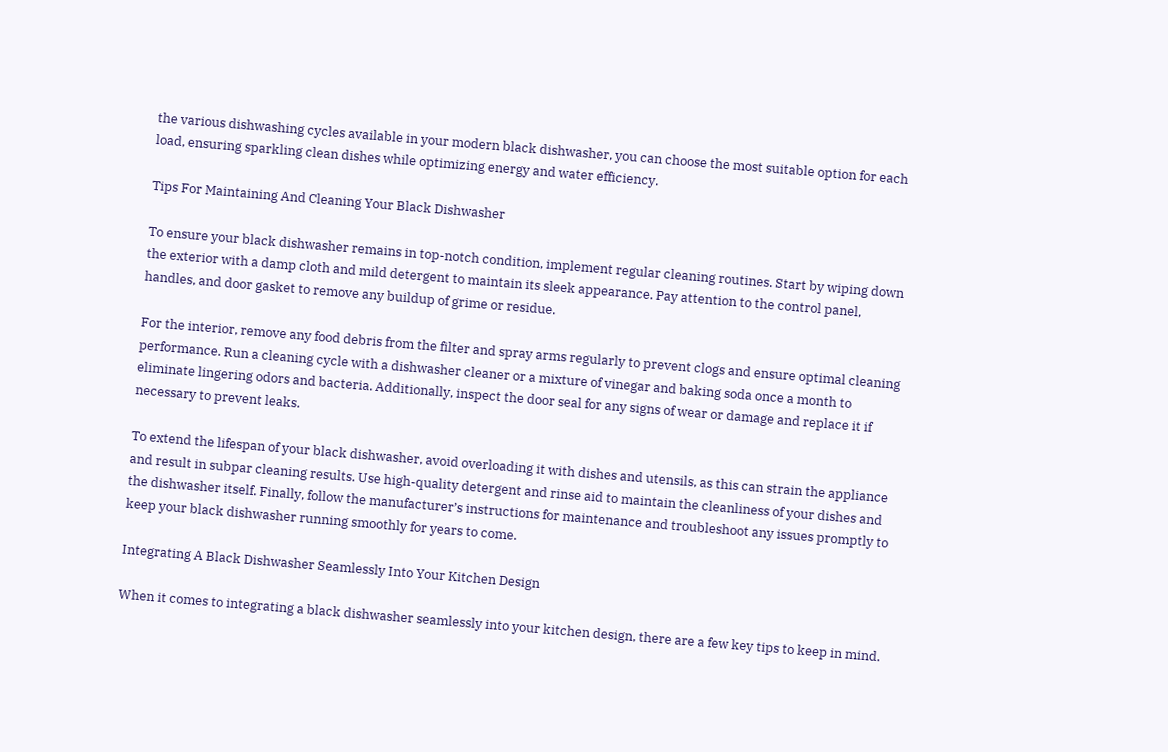the various dishwashing cycles available in your modern black dishwasher, you can choose the most suitable option for each load, ensuring sparkling clean dishes while optimizing energy and water efficiency.

Tips For Maintaining And Cleaning Your Black Dishwasher

To ensure your black dishwasher remains in top-notch condition, implement regular cleaning routines. Start by wiping down the exterior with a damp cloth and mild detergent to maintain its sleek appearance. Pay attention to the control panel, handles, and door gasket to remove any buildup of grime or residue.

For the interior, remove any food debris from the filter and spray arms regularly to prevent clogs and ensure optimal cleaning performance. Run a cleaning cycle with a dishwasher cleaner or a mixture of vinegar and baking soda once a month to eliminate lingering odors and bacteria. Additionally, inspect the door seal for any signs of wear or damage and replace it if necessary to prevent leaks.

To extend the lifespan of your black dishwasher, avoid overloading it with dishes and utensils, as this can strain the appliance and result in subpar cleaning results. Use high-quality detergent and rinse aid to maintain the cleanliness of your dishes and the dishwasher itself. Finally, follow the manufacturer’s instructions for maintenance and troubleshoot any issues promptly to keep your black dishwasher running smoothly for years to come.

Integrating A Black Dishwasher Seamlessly Into Your Kitchen Design

When it comes to integrating a black dishwasher seamlessly into your kitchen design, there are a few key tips to keep in mind.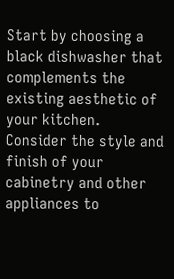Start by choosing a black dishwasher that complements the existing aesthetic of your kitchen. Consider the style and finish of your cabinetry and other appliances to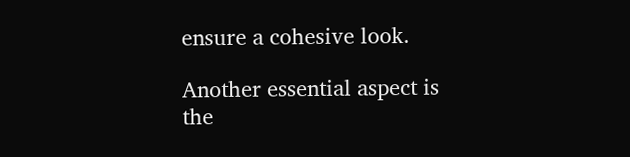ensure a cohesive look.

Another essential aspect is the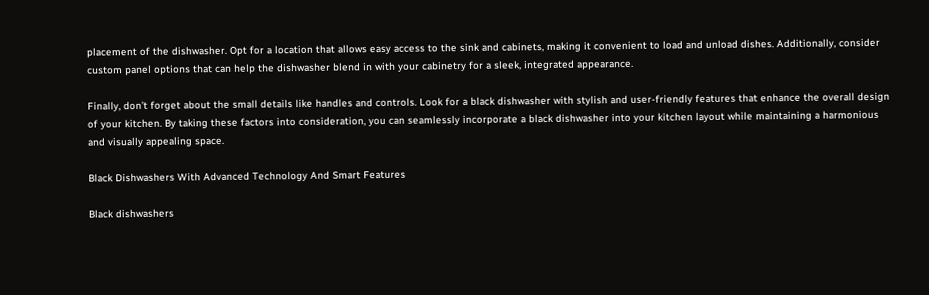placement of the dishwasher. Opt for a location that allows easy access to the sink and cabinets, making it convenient to load and unload dishes. Additionally, consider custom panel options that can help the dishwasher blend in with your cabinetry for a sleek, integrated appearance.

Finally, don’t forget about the small details like handles and controls. Look for a black dishwasher with stylish and user-friendly features that enhance the overall design of your kitchen. By taking these factors into consideration, you can seamlessly incorporate a black dishwasher into your kitchen layout while maintaining a harmonious and visually appealing space.

Black Dishwashers With Advanced Technology And Smart Features

Black dishwashers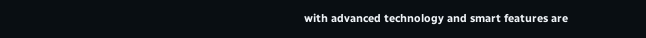with advanced technology and smart features are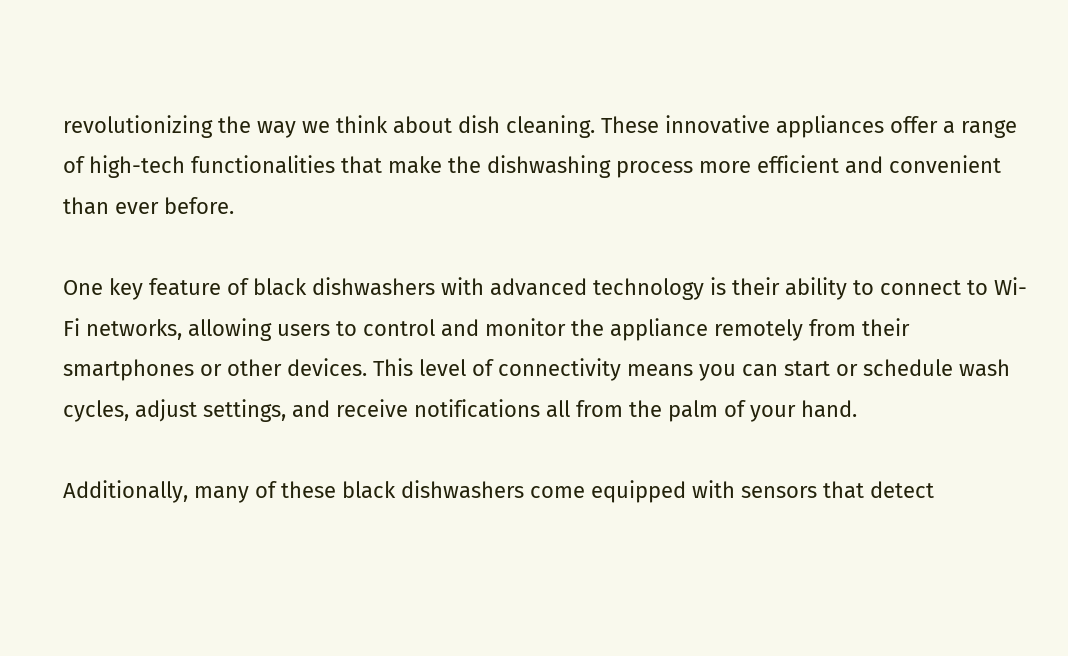revolutionizing the way we think about dish cleaning. These innovative appliances offer a range of high-tech functionalities that make the dishwashing process more efficient and convenient than ever before.

One key feature of black dishwashers with advanced technology is their ability to connect to Wi-Fi networks, allowing users to control and monitor the appliance remotely from their smartphones or other devices. This level of connectivity means you can start or schedule wash cycles, adjust settings, and receive notifications all from the palm of your hand.

Additionally, many of these black dishwashers come equipped with sensors that detect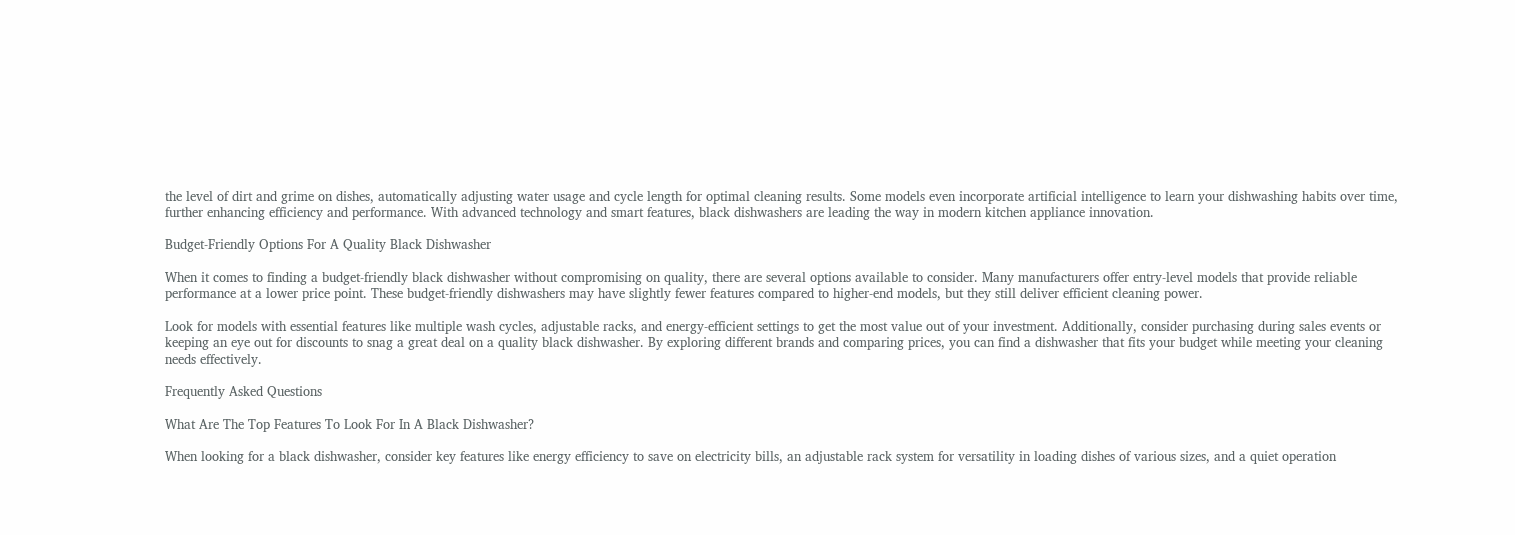the level of dirt and grime on dishes, automatically adjusting water usage and cycle length for optimal cleaning results. Some models even incorporate artificial intelligence to learn your dishwashing habits over time, further enhancing efficiency and performance. With advanced technology and smart features, black dishwashers are leading the way in modern kitchen appliance innovation.

Budget-Friendly Options For A Quality Black Dishwasher

When it comes to finding a budget-friendly black dishwasher without compromising on quality, there are several options available to consider. Many manufacturers offer entry-level models that provide reliable performance at a lower price point. These budget-friendly dishwashers may have slightly fewer features compared to higher-end models, but they still deliver efficient cleaning power.

Look for models with essential features like multiple wash cycles, adjustable racks, and energy-efficient settings to get the most value out of your investment. Additionally, consider purchasing during sales events or keeping an eye out for discounts to snag a great deal on a quality black dishwasher. By exploring different brands and comparing prices, you can find a dishwasher that fits your budget while meeting your cleaning needs effectively.

Frequently Asked Questions

What Are The Top Features To Look For In A Black Dishwasher?

When looking for a black dishwasher, consider key features like energy efficiency to save on electricity bills, an adjustable rack system for versatility in loading dishes of various sizes, and a quiet operation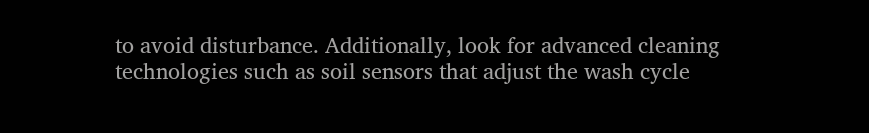to avoid disturbance. Additionally, look for advanced cleaning technologies such as soil sensors that adjust the wash cycle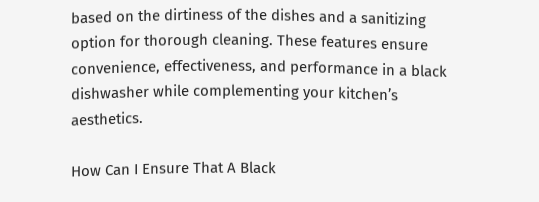based on the dirtiness of the dishes and a sanitizing option for thorough cleaning. These features ensure convenience, effectiveness, and performance in a black dishwasher while complementing your kitchen’s aesthetics.

How Can I Ensure That A Black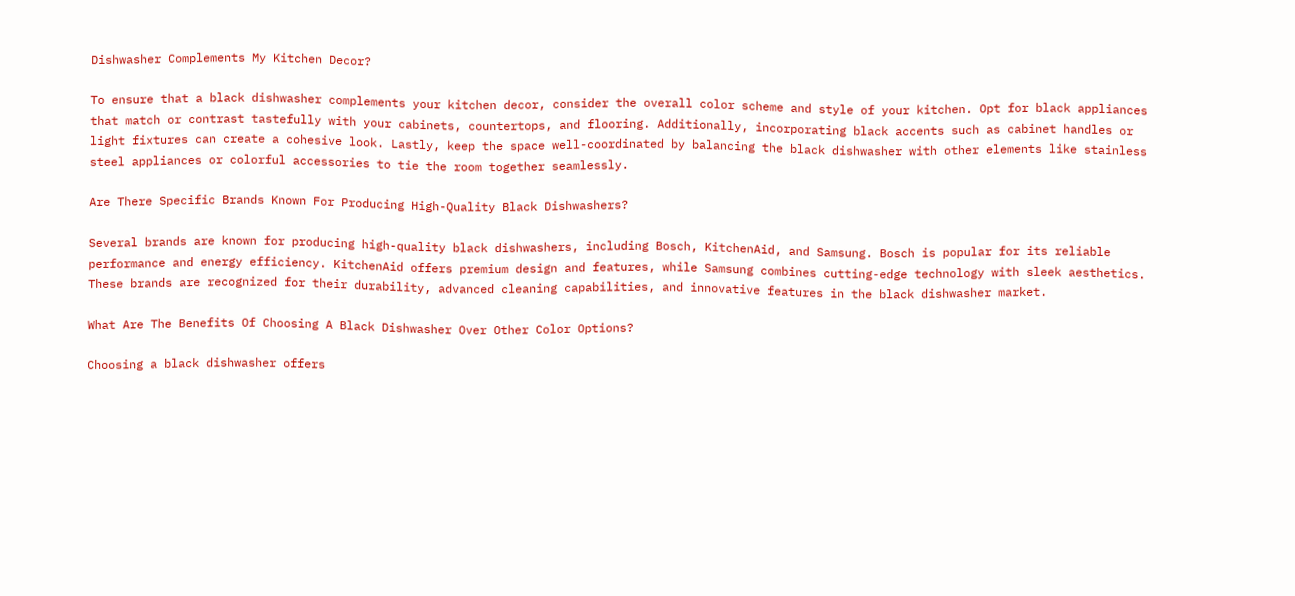Dishwasher Complements My Kitchen Decor?

To ensure that a black dishwasher complements your kitchen decor, consider the overall color scheme and style of your kitchen. Opt for black appliances that match or contrast tastefully with your cabinets, countertops, and flooring. Additionally, incorporating black accents such as cabinet handles or light fixtures can create a cohesive look. Lastly, keep the space well-coordinated by balancing the black dishwasher with other elements like stainless steel appliances or colorful accessories to tie the room together seamlessly.

Are There Specific Brands Known For Producing High-Quality Black Dishwashers?

Several brands are known for producing high-quality black dishwashers, including Bosch, KitchenAid, and Samsung. Bosch is popular for its reliable performance and energy efficiency. KitchenAid offers premium design and features, while Samsung combines cutting-edge technology with sleek aesthetics. These brands are recognized for their durability, advanced cleaning capabilities, and innovative features in the black dishwasher market.

What Are The Benefits Of Choosing A Black Dishwasher Over Other Color Options?

Choosing a black dishwasher offers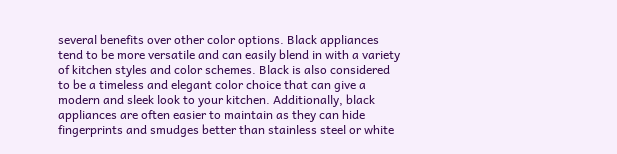several benefits over other color options. Black appliances tend to be more versatile and can easily blend in with a variety of kitchen styles and color schemes. Black is also considered to be a timeless and elegant color choice that can give a modern and sleek look to your kitchen. Additionally, black appliances are often easier to maintain as they can hide fingerprints and smudges better than stainless steel or white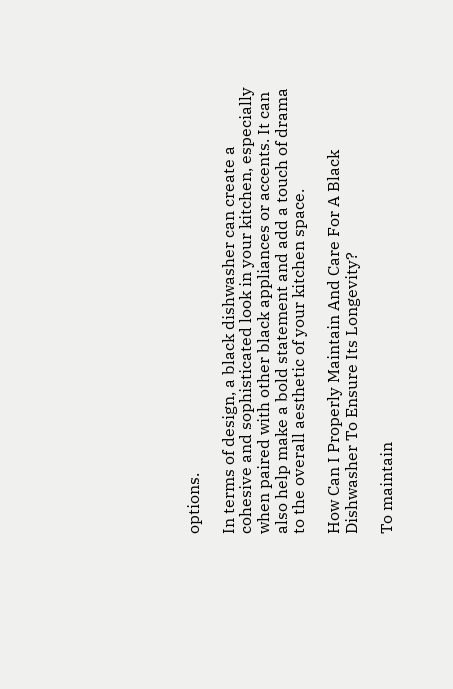options.

In terms of design, a black dishwasher can create a cohesive and sophisticated look in your kitchen, especially when paired with other black appliances or accents. It can also help make a bold statement and add a touch of drama to the overall aesthetic of your kitchen space.

How Can I Properly Maintain And Care For A Black Dishwasher To Ensure Its Longevity?

To maintain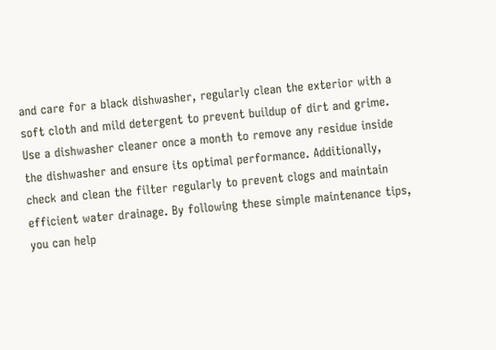and care for a black dishwasher, regularly clean the exterior with a soft cloth and mild detergent to prevent buildup of dirt and grime. Use a dishwasher cleaner once a month to remove any residue inside the dishwasher and ensure its optimal performance. Additionally, check and clean the filter regularly to prevent clogs and maintain efficient water drainage. By following these simple maintenance tips, you can help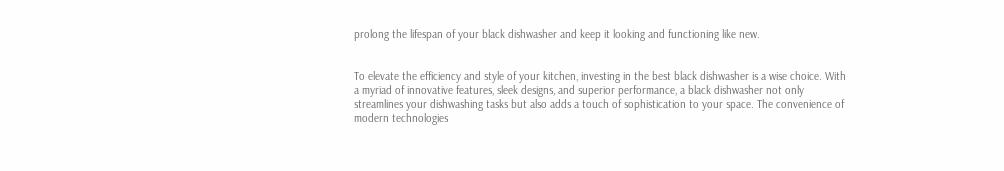prolong the lifespan of your black dishwasher and keep it looking and functioning like new.


To elevate the efficiency and style of your kitchen, investing in the best black dishwasher is a wise choice. With a myriad of innovative features, sleek designs, and superior performance, a black dishwasher not only streamlines your dishwashing tasks but also adds a touch of sophistication to your space. The convenience of modern technologies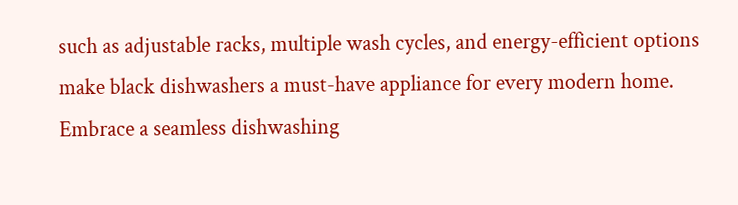such as adjustable racks, multiple wash cycles, and energy-efficient options make black dishwashers a must-have appliance for every modern home. Embrace a seamless dishwashing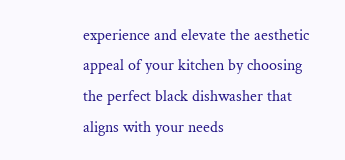experience and elevate the aesthetic appeal of your kitchen by choosing the perfect black dishwasher that aligns with your needs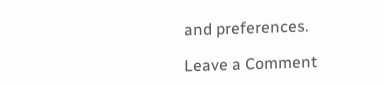and preferences.

Leave a Comment